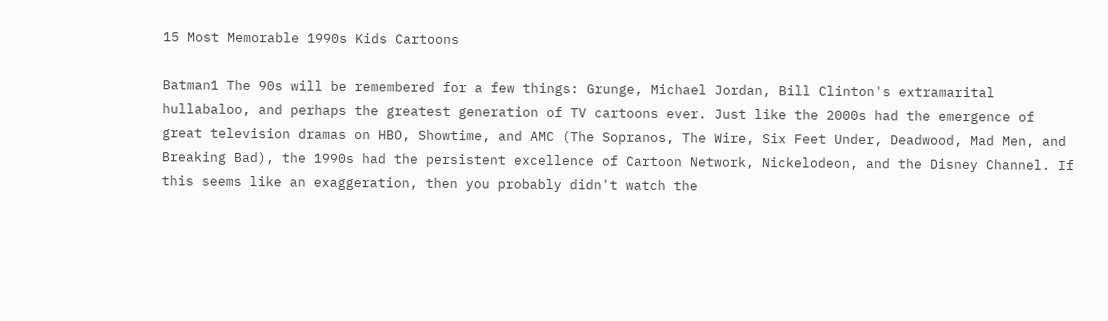15 Most Memorable 1990s Kids Cartoons

Batman1 The 90s will be remembered for a few things: Grunge, Michael Jordan, Bill Clinton's extramarital hullabaloo, and perhaps the greatest generation of TV cartoons ever. Just like the 2000s had the emergence of great television dramas on HBO, Showtime, and AMC (The Sopranos, The Wire, Six Feet Under, Deadwood, Mad Men, and Breaking Bad), the 1990s had the persistent excellence of Cartoon Network, Nickelodeon, and the Disney Channel. If this seems like an exaggeration, then you probably didn't watch the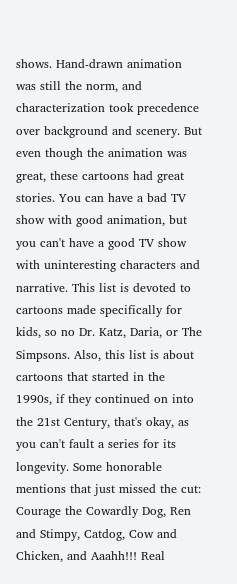shows. Hand-drawn animation was still the norm, and characterization took precedence over background and scenery. But even though the animation was great, these cartoons had great stories. You can have a bad TV show with good animation, but you can't have a good TV show with uninteresting characters and narrative. This list is devoted to cartoons made specifically for kids, so no Dr. Katz, Daria, or The Simpsons. Also, this list is about cartoons that started in the 1990s, if they continued on into the 21st Century, that's okay, as you can't fault a series for its longevity. Some honorable mentions that just missed the cut: Courage the Cowardly Dog, Ren and Stimpy, Catdog, Cow and Chicken, and Aaahh!!! Real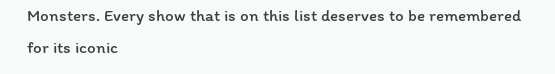Monsters. Every show that is on this list deserves to be remembered for its iconic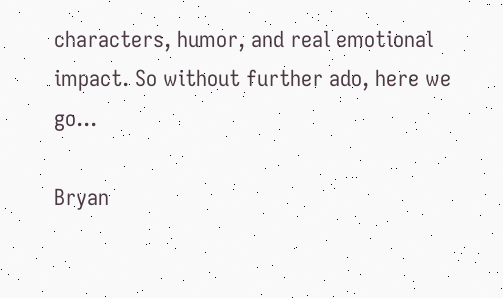characters, humor, and real emotional impact. So without further ado, here we go...

Bryan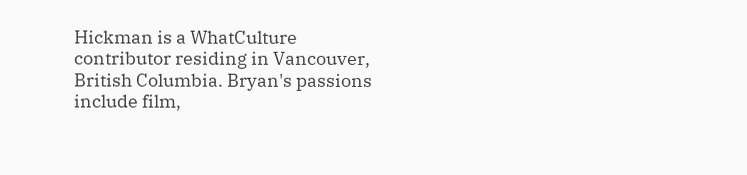Hickman is a WhatCulture contributor residing in Vancouver, British Columbia. Bryan's passions include film,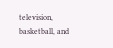television, basketball, and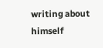writing about himself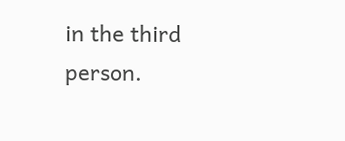in the third person.